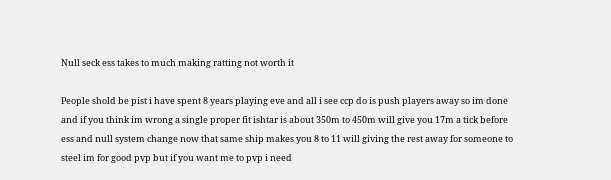Null seck ess takes to much making ratting not worth it

People shold be pist i have spent 8 years playing eve and all i see ccp do is push players away so im done and if you think im wrong a single proper fit ishtar is about 350m to 450m will give you 17m a tick before ess and null system change now that same ship makes you 8 to 11 will giving the rest away for someone to steel im for good pvp but if you want me to pvp i need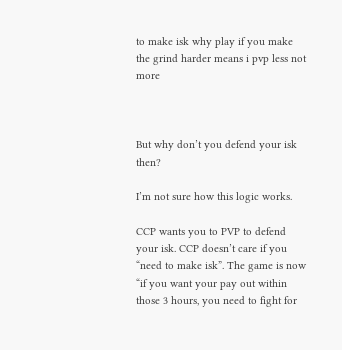to make isk why play if you make the grind harder means i pvp less not more



But why don’t you defend your isk then?

I’m not sure how this logic works.

CCP wants you to PVP to defend your isk. CCP doesn’t care if you “need to make isk”. The game is now “if you want your pay out within those 3 hours, you need to fight for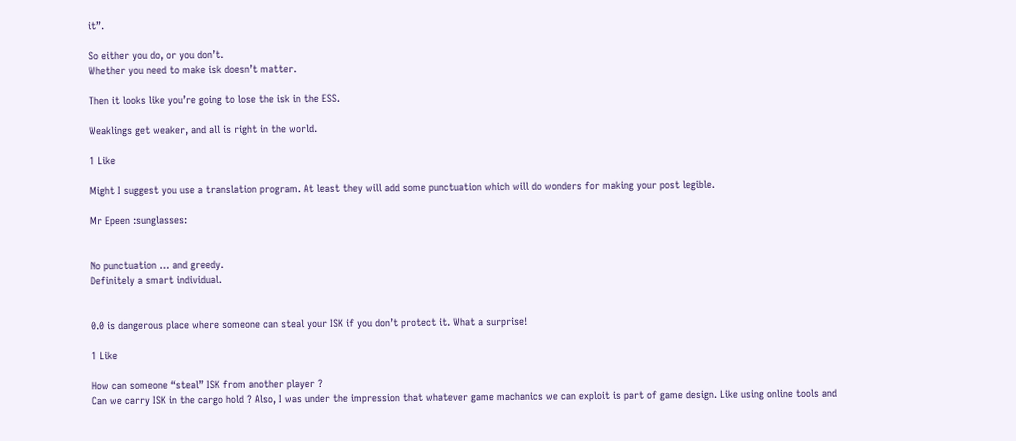it”.

So either you do, or you don’t.
Whether you need to make isk doesn’t matter.

Then it looks like you’re going to lose the isk in the ESS.

Weaklings get weaker, and all is right in the world.

1 Like

Might I suggest you use a translation program. At least they will add some punctuation which will do wonders for making your post legible.

Mr Epeen :sunglasses:


No punctuation … and greedy.
Definitely a smart individual.


0.0 is dangerous place where someone can steal your ISK if you don’t protect it. What a surprise!

1 Like

How can someone “steal” ISK from another player ?
Can we carry ISK in the cargo hold ? Also, I was under the impression that whatever game machanics we can exploit is part of game design. Like using online tools and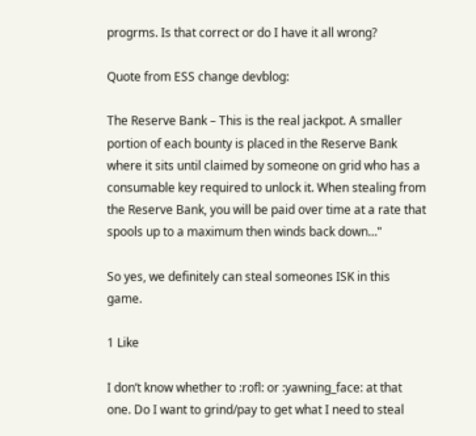progrms. Is that correct or do I have it all wrong?

Quote from ESS change devblog:

The Reserve Bank – This is the real jackpot. A smaller portion of each bounty is placed in the Reserve Bank where it sits until claimed by someone on grid who has a consumable key required to unlock it. When stealing from the Reserve Bank, you will be paid over time at a rate that spools up to a maximum then winds back down…"

So yes, we definitely can steal someones ISK in this game.

1 Like

I don’t know whether to :rofl: or :yawning_face: at that one. Do I want to grind/pay to get what I need to steal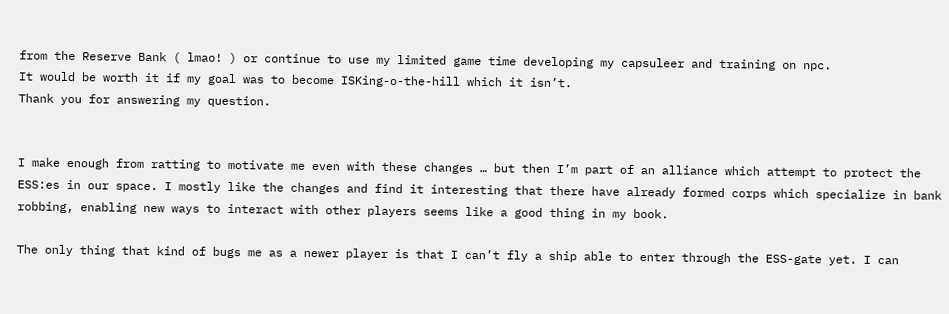from the Reserve Bank ( lmao! ) or continue to use my limited game time developing my capsuleer and training on npc.
It would be worth it if my goal was to become ISKing-o-the-hill which it isn’t.
Thank you for answering my question.


I make enough from ratting to motivate me even with these changes … but then I’m part of an alliance which attempt to protect the ESS:es in our space. I mostly like the changes and find it interesting that there have already formed corps which specialize in bank robbing, enabling new ways to interact with other players seems like a good thing in my book.

The only thing that kind of bugs me as a newer player is that I can’t fly a ship able to enter through the ESS-gate yet. I can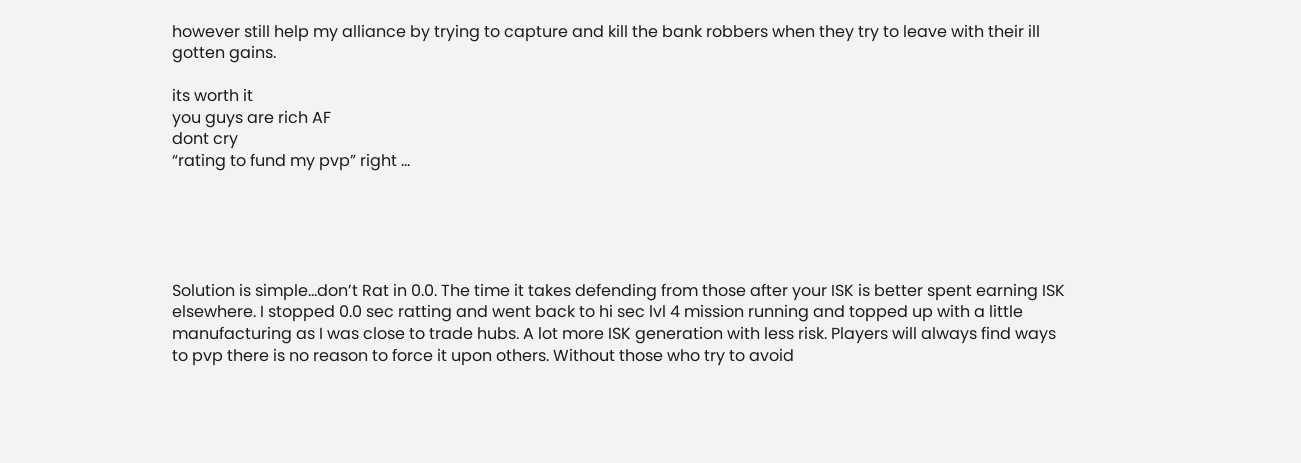however still help my alliance by trying to capture and kill the bank robbers when they try to leave with their ill gotten gains.

its worth it
you guys are rich AF
dont cry
“rating to fund my pvp” right …





Solution is simple…don’t Rat in 0.0. The time it takes defending from those after your ISK is better spent earning ISK elsewhere. I stopped 0.0 sec ratting and went back to hi sec lvl 4 mission running and topped up with a little manufacturing as I was close to trade hubs. A lot more ISK generation with less risk. Players will always find ways to pvp there is no reason to force it upon others. Without those who try to avoid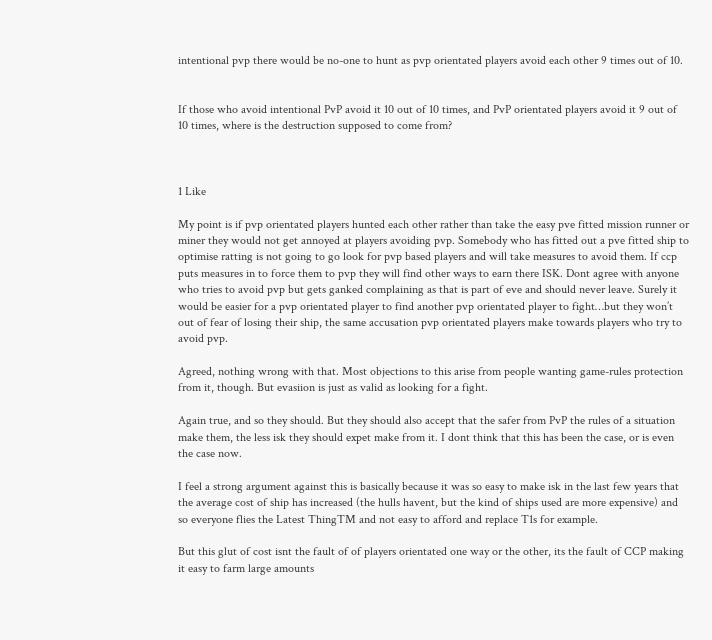intentional pvp there would be no-one to hunt as pvp orientated players avoid each other 9 times out of 10.


If those who avoid intentional PvP avoid it 10 out of 10 times, and PvP orientated players avoid it 9 out of 10 times, where is the destruction supposed to come from?



1 Like

My point is if pvp orientated players hunted each other rather than take the easy pve fitted mission runner or miner they would not get annoyed at players avoiding pvp. Somebody who has fitted out a pve fitted ship to optimise ratting is not going to go look for pvp based players and will take measures to avoid them. If ccp puts measures in to force them to pvp they will find other ways to earn there ISK. Dont agree with anyone who tries to avoid pvp but gets ganked complaining as that is part of eve and should never leave. Surely it would be easier for a pvp orientated player to find another pvp orientated player to fight…but they won’t out of fear of losing their ship, the same accusation pvp orientated players make towards players who try to avoid pvp.

Agreed, nothing wrong with that. Most objections to this arise from people wanting game-rules protection from it, though. But evasiion is just as valid as looking for a fight.

Again true, and so they should. But they should also accept that the safer from PvP the rules of a situation make them, the less isk they should expet make from it. I dont think that this has been the case, or is even the case now.

I feel a strong argument against this is basically because it was so easy to make isk in the last few years that the average cost of ship has increased (the hulls havent, but the kind of ships used are more expensive) and so everyone flies the Latest ThingTM and not easy to afford and replace T1s for example.

But this glut of cost isnt the fault of of players orientated one way or the other, its the fault of CCP making it easy to farm large amounts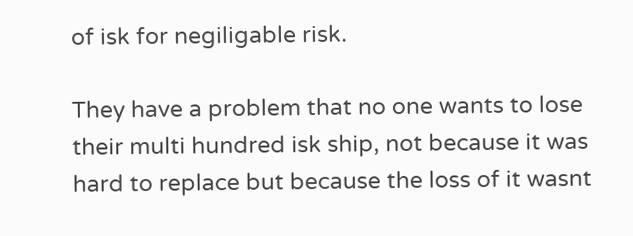of isk for negiligable risk.

They have a problem that no one wants to lose their multi hundred isk ship, not because it was hard to replace but because the loss of it wasnt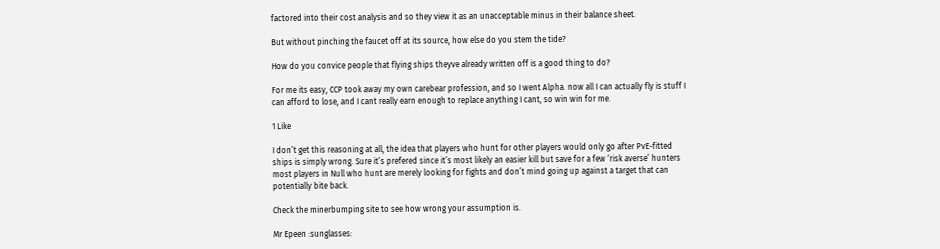factored into their cost analysis and so they view it as an unacceptable minus in their balance sheet.

But without pinching the faucet off at its source, how else do you stem the tide?

How do you convice people that flying ships theyve already written off is a good thing to do?

For me its easy, CCP took away my own carebear profession, and so I went Alpha. now all I can actually fly is stuff I can afford to lose, and I cant really earn enough to replace anything I cant, so win win for me.

1 Like

I don’t get this reasoning at all, the idea that players who hunt for other players would only go after PvE-fitted ships is simply wrong. Sure it’s prefered since it’s most likely an easier kill but save for a few ‘risk averse’ hunters most players in Null who hunt are merely looking for fights and don’t mind going up against a target that can potentially bite back.

Check the minerbumping site to see how wrong your assumption is.

Mr Epeen :sunglasses: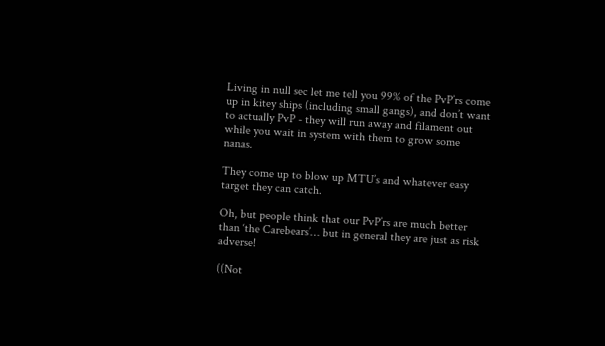Living in null sec let me tell you 99% of the PvP’rs come up in kitey ships (including small gangs), and don’t want to actually PvP - they will run away and filament out while you wait in system with them to grow some nanas.

They come up to blow up MTU’s and whatever easy target they can catch.

Oh, but people think that our PvP’rs are much better than ‘the Carebears’… but in general they are just as risk adverse!

((Not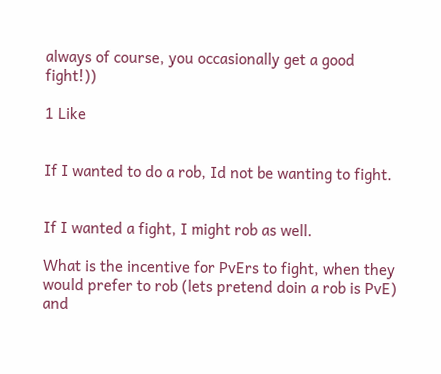always of course, you occasionally get a good fight!))

1 Like


If I wanted to do a rob, Id not be wanting to fight.


If I wanted a fight, I might rob as well.

What is the incentive for PvErs to fight, when they would prefer to rob (lets pretend doin a rob is PvE) and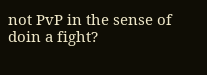not PvP in the sense of doin a fight?